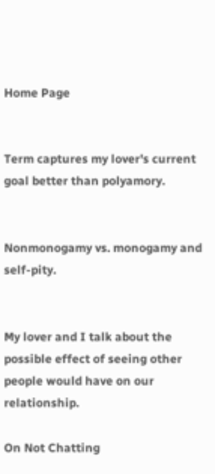Home Page


Term captures my lover's current goal better than polyamory.


Nonmonogamy vs. monogamy and self-pity.


My lover and I talk about the possible effect of seeing other people would have on our relationship.

On Not Chatting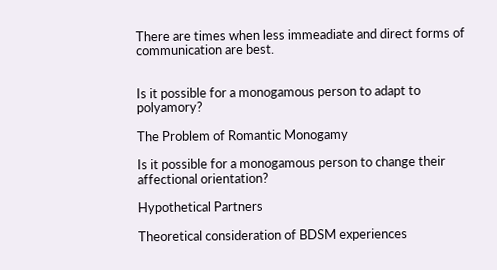There are times when less immeadiate and direct forms of communication are best.


Is it possible for a monogamous person to adapt to polyamory?

The Problem of Romantic Monogamy

Is it possible for a monogamous person to change their affectional orientation?

Hypothetical Partners

Theoretical consideration of BDSM experiences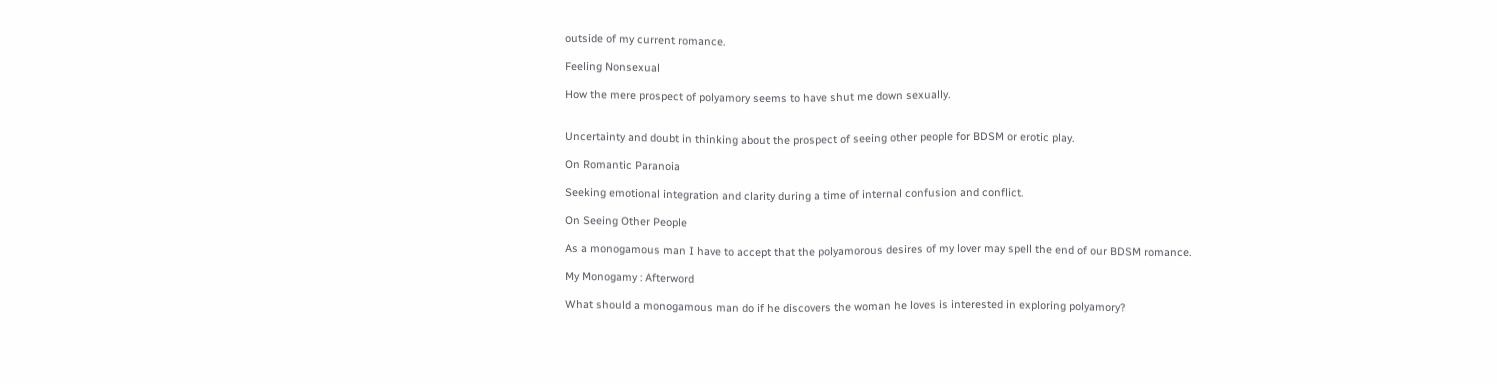outside of my current romance.

Feeling Nonsexual

How the mere prospect of polyamory seems to have shut me down sexually.


Uncertainty and doubt in thinking about the prospect of seeing other people for BDSM or erotic play.

On Romantic Paranoia

Seeking emotional integration and clarity during a time of internal confusion and conflict.

On Seeing Other People

As a monogamous man I have to accept that the polyamorous desires of my lover may spell the end of our BDSM romance.

My Monogamy : Afterword

What should a monogamous man do if he discovers the woman he loves is interested in exploring polyamory?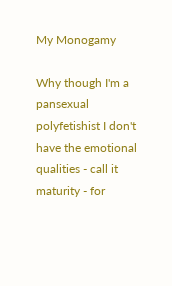My Monogamy

Why though I'm a pansexual polyfetishist I don't have the emotional qualities - call it maturity - for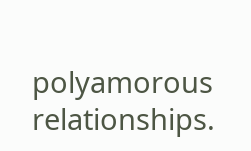polyamorous relationships.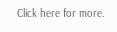Click here for more.